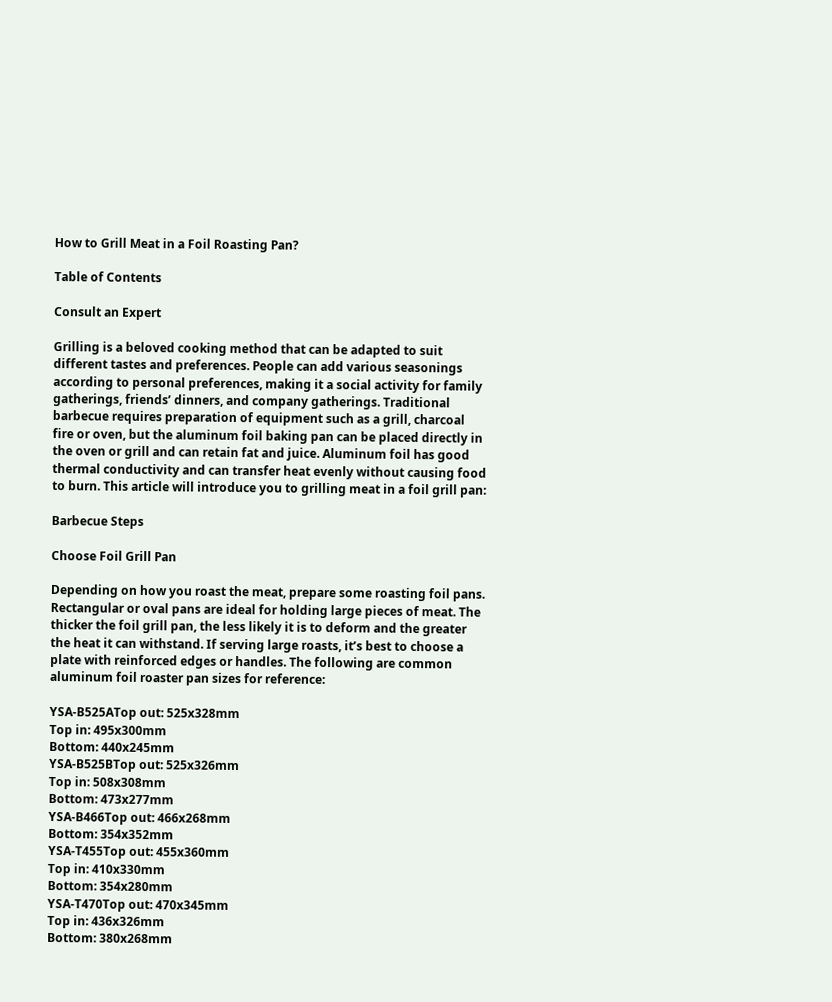How to Grill Meat in a Foil Roasting Pan?

Table of Contents

Consult an Expert

Grilling is a beloved cooking method that can be adapted to suit different tastes and preferences. People can add various seasonings according to personal preferences, making it a social activity for family gatherings, friends’ dinners, and company gatherings. Traditional barbecue requires preparation of equipment such as a grill, charcoal fire or oven, but the aluminum foil baking pan can be placed directly in the oven or grill and can retain fat and juice. Aluminum foil has good thermal conductivity and can transfer heat evenly without causing food to burn. This article will introduce you to grilling meat in a foil grill pan:

Barbecue Steps

Choose Foil Grill Pan

Depending on how you roast the meat, prepare some roasting foil pans. Rectangular or oval pans are ideal for holding large pieces of meat. The thicker the foil grill pan, the less likely it is to deform and the greater the heat it can withstand. If serving large roasts, it’s best to choose a plate with reinforced edges or handles. The following are common aluminum foil roaster pan sizes for reference:

YSA-B525ATop out: 525x328mm
Top in: 495x300mm
Bottom: 440x245mm
YSA-B525BTop out: 525x326mm
Top in: 508x308mm
Bottom: 473x277mm
YSA-B466Top out: 466x268mm
Bottom: 354x352mm
YSA-T455Top out: 455x360mm
Top in: 410x330mm
Bottom: 354x280mm
YSA-T470Top out: 470x345mm
Top in: 436x326mm
Bottom: 380x268mm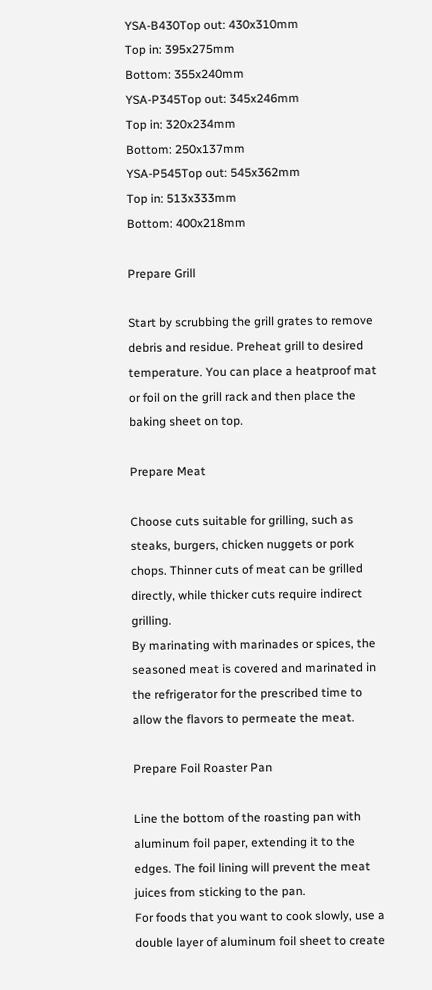YSA-B430Top out: 430x310mm
Top in: 395x275mm
Bottom: 355x240mm
YSA-P345Top out: 345x246mm
Top in: 320x234mm
Bottom: 250x137mm
YSA-P545Top out: 545x362mm
Top in: 513x333mm
Bottom: 400x218mm

Prepare Grill

Start by scrubbing the grill grates to remove debris and residue. Preheat grill to desired temperature. You can place a heatproof mat or foil on the grill rack and then place the baking sheet on top.

Prepare Meat

Choose cuts suitable for grilling, such as steaks, burgers, chicken nuggets or pork chops. Thinner cuts of meat can be grilled directly, while thicker cuts require indirect grilling.
By marinating with marinades or spices, the seasoned meat is covered and marinated in the refrigerator for the prescribed time to allow the flavors to permeate the meat.

Prepare Foil Roaster Pan

Line the bottom of the roasting pan with aluminum foil paper, extending it to the edges. The foil lining will prevent the meat juices from sticking to the pan.
For foods that you want to cook slowly, use a double layer of aluminum foil sheet to create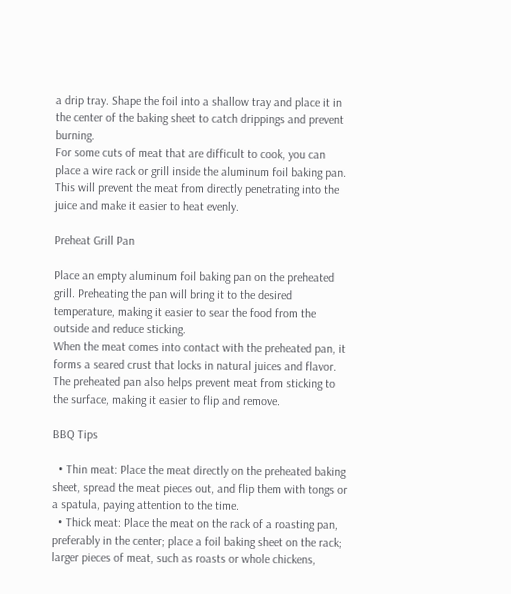a drip tray. Shape the foil into a shallow tray and place it in the center of the baking sheet to catch drippings and prevent burning.
For some cuts of meat that are difficult to cook, you can place a wire rack or grill inside the aluminum foil baking pan. This will prevent the meat from directly penetrating into the juice and make it easier to heat evenly.

Preheat Grill Pan

Place an empty aluminum foil baking pan on the preheated grill. Preheating the pan will bring it to the desired temperature, making it easier to sear the food from the outside and reduce sticking.
When the meat comes into contact with the preheated pan, it forms a seared crust that locks in natural juices and flavor. The preheated pan also helps prevent meat from sticking to the surface, making it easier to flip and remove.

BBQ Tips

  • Thin meat: Place the meat directly on the preheated baking sheet, spread the meat pieces out, and flip them with tongs or a spatula, paying attention to the time.
  • Thick meat: Place the meat on the rack of a roasting pan, preferably in the center; place a foil baking sheet on the rack; larger pieces of meat, such as roasts or whole chickens,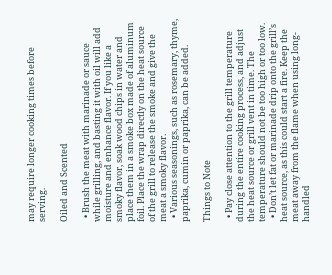may require longer cooking times before serving.

Oiled and Scented

  • Brush the meat with marinade or sauce while grilling, and basting it with oil will add moisture and enhance flavor. If you like a smoky flavor, soak wood chips in water and place them in a smoke box made of aluminum foil. Place the wrap directly on the heat source of the grill to release the smoke and give the meat a smoky flavor.
  • Various seasonings, such as rosemary, thyme, paprika, cumin or paprika, can be added.

Things to Note

  • Pay close attention to the grill temperature during the entire cooking process, and adjust the heat source or grill vent in time. The temperature should not be too high or too low.
  • Don’t let fat or marinade drip onto the grill’s heat source, as this could start a fire. Keep the meat away from the flame when using long-handled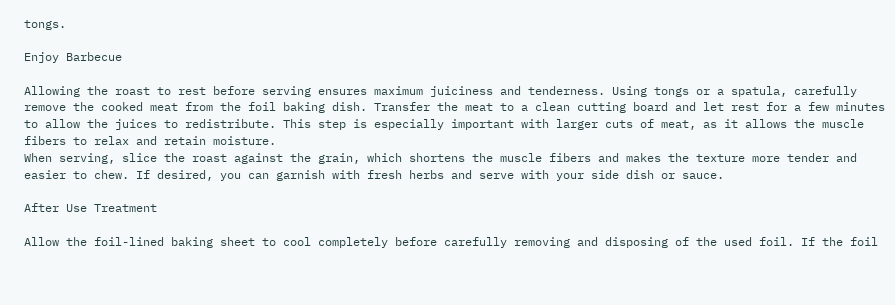tongs.

Enjoy Barbecue

Allowing the roast to rest before serving ensures maximum juiciness and tenderness. Using tongs or a spatula, carefully remove the cooked meat from the foil baking dish. Transfer the meat to a clean cutting board and let rest for a few minutes to allow the juices to redistribute. This step is especially important with larger cuts of meat, as it allows the muscle fibers to relax and retain moisture.
When serving, slice the roast against the grain, which shortens the muscle fibers and makes the texture more tender and easier to chew. If desired, you can garnish with fresh herbs and serve with your side dish or sauce.

After Use Treatment

Allow the foil-lined baking sheet to cool completely before carefully removing and disposing of the used foil. If the foil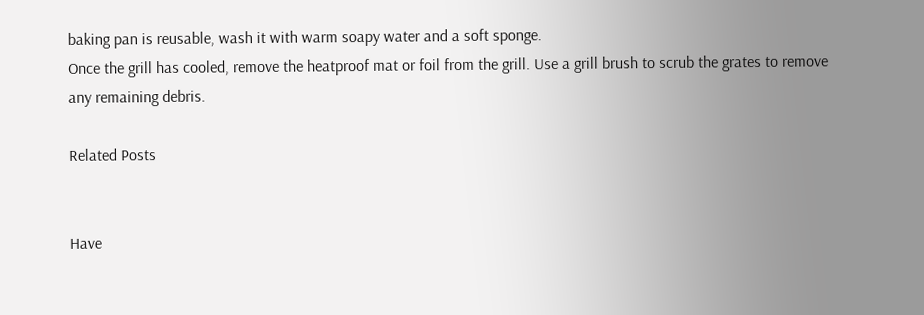baking pan is reusable, wash it with warm soapy water and a soft sponge.
Once the grill has cooled, remove the heatproof mat or foil from the grill. Use a grill brush to scrub the grates to remove any remaining debris.

Related Posts


Have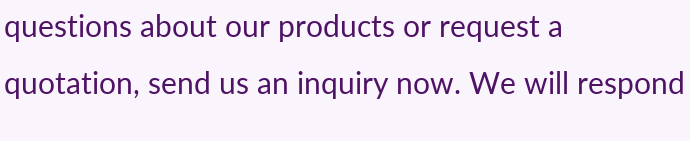questions about our products or request a quotation, send us an inquiry now. We will respond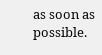as soon as possible.